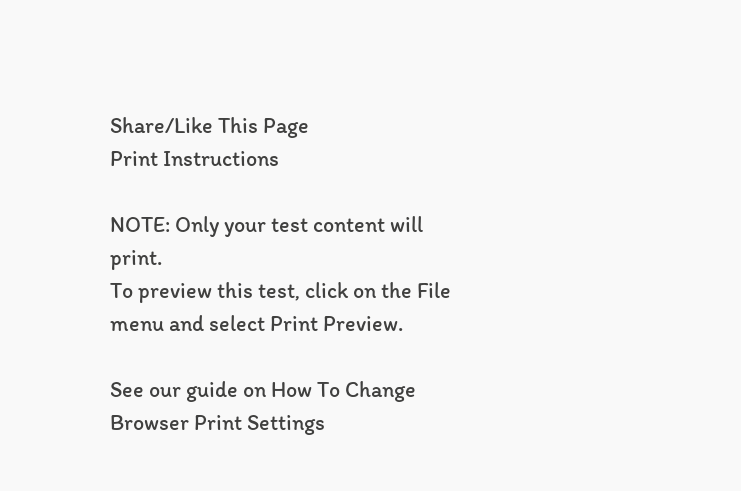Share/Like This Page
Print Instructions

NOTE: Only your test content will print.
To preview this test, click on the File menu and select Print Preview.

See our guide on How To Change Browser Print Settings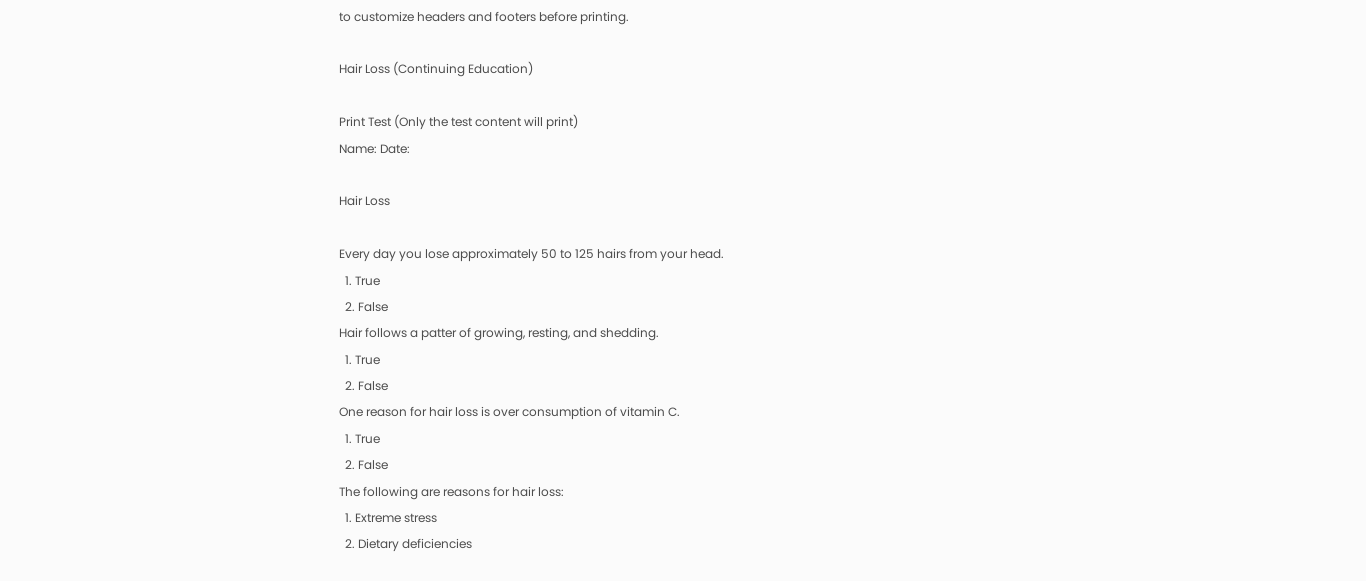to customize headers and footers before printing.

Hair Loss (Continuing Education)

Print Test (Only the test content will print)
Name: Date:

Hair Loss

Every day you lose approximately 50 to 125 hairs from your head.
  1. True
  2. False
Hair follows a patter of growing, resting, and shedding.
  1. True
  2. False
One reason for hair loss is over consumption of vitamin C.
  1. True
  2. False
The following are reasons for hair loss:
  1. Extreme stress
  2. Dietary deficiencies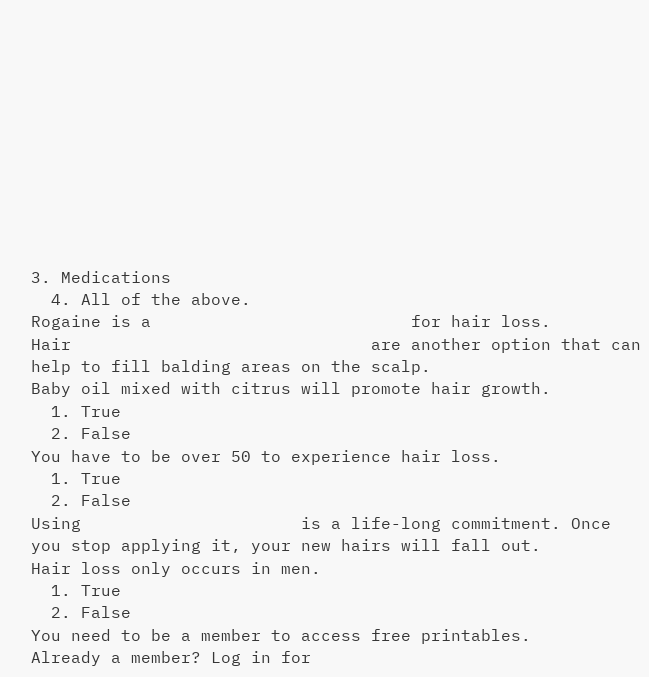3. Medications
  4. All of the above.
Rogaine is a                          for hair loss.
Hair                              are another option that can help to fill balding areas on the scalp.
Baby oil mixed with citrus will promote hair growth.
  1. True
  2. False
You have to be over 50 to experience hair loss.
  1. True
  2. False
Using                      is a life-long commitment. Once you stop applying it, your new hairs will fall out.
Hair loss only occurs in men.
  1. True
  2. False
You need to be a member to access free printables.
Already a member? Log in for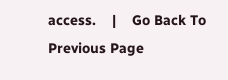access.    |    Go Back To Previous Page